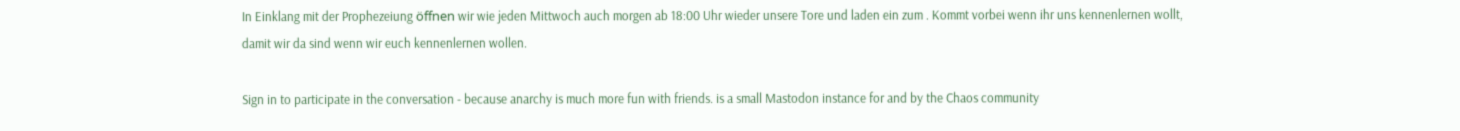In Einklang mit der Prophezeiung öffnen wir wie jeden Mittwoch auch morgen ab 18:00 Uhr wieder unsere Tore und laden ein zum . Kommt vorbei wenn ihr uns kennenlernen wollt, damit wir da sind wenn wir euch kennenlernen wollen.

Sign in to participate in the conversation - because anarchy is much more fun with friends. is a small Mastodon instance for and by the Chaos community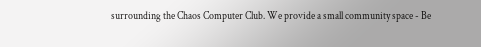surrounding the Chaos Computer Club. We provide a small community space - Be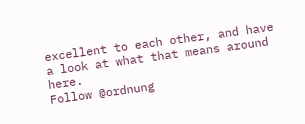excellent to each other, and have a look at what that means around here.
Follow @ordnung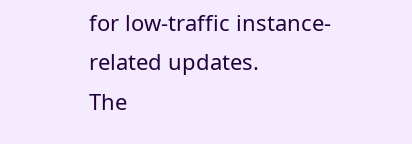for low-traffic instance-related updates.
The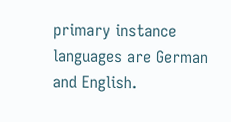primary instance languages are German and English.